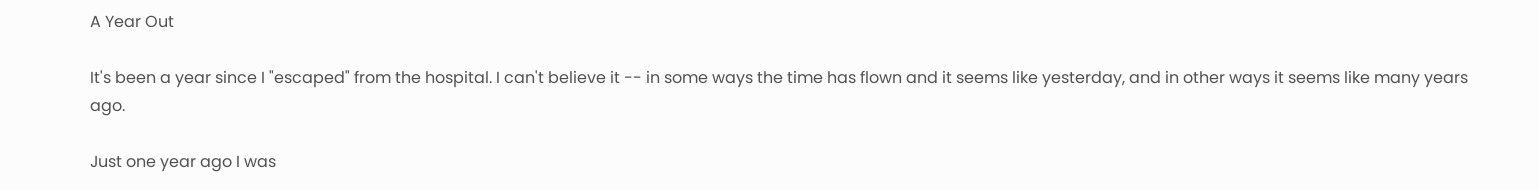A Year Out

It's been a year since I "escaped" from the hospital. I can't believe it -- in some ways the time has flown and it seems like yesterday, and in other ways it seems like many years ago.

Just one year ago I was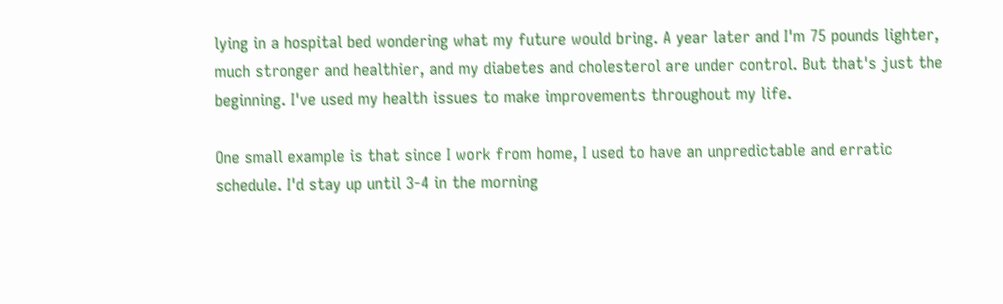lying in a hospital bed wondering what my future would bring. A year later and I'm 75 pounds lighter, much stronger and healthier, and my diabetes and cholesterol are under control. But that's just the beginning. I've used my health issues to make improvements throughout my life.

One small example is that since I work from home, I used to have an unpredictable and erratic schedule. I'd stay up until 3-4 in the morning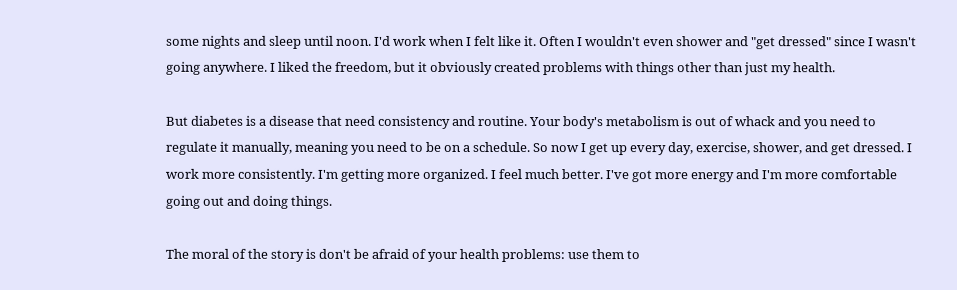some nights and sleep until noon. I'd work when I felt like it. Often I wouldn't even shower and "get dressed" since I wasn't going anywhere. I liked the freedom, but it obviously created problems with things other than just my health.

But diabetes is a disease that need consistency and routine. Your body's metabolism is out of whack and you need to regulate it manually, meaning you need to be on a schedule. So now I get up every day, exercise, shower, and get dressed. I work more consistently. I'm getting more organized. I feel much better. I've got more energy and I'm more comfortable going out and doing things.

The moral of the story is don't be afraid of your health problems: use them to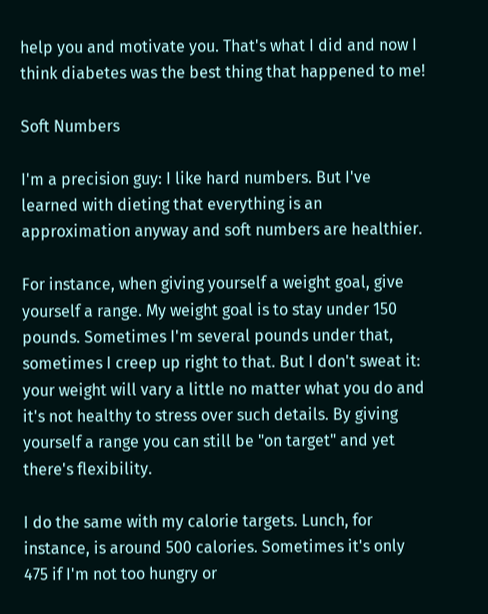help you and motivate you. That's what I did and now I think diabetes was the best thing that happened to me!

Soft Numbers

I'm a precision guy: I like hard numbers. But I've learned with dieting that everything is an approximation anyway and soft numbers are healthier.

For instance, when giving yourself a weight goal, give yourself a range. My weight goal is to stay under 150 pounds. Sometimes I'm several pounds under that, sometimes I creep up right to that. But I don't sweat it: your weight will vary a little no matter what you do and it's not healthy to stress over such details. By giving yourself a range you can still be "on target" and yet there's flexibility.

I do the same with my calorie targets. Lunch, for instance, is around 500 calories. Sometimes it's only 475 if I'm not too hungry or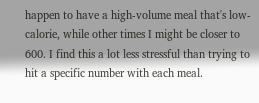happen to have a high-volume meal that's low-calorie, while other times I might be closer to 600. I find this a lot less stressful than trying to hit a specific number with each meal.